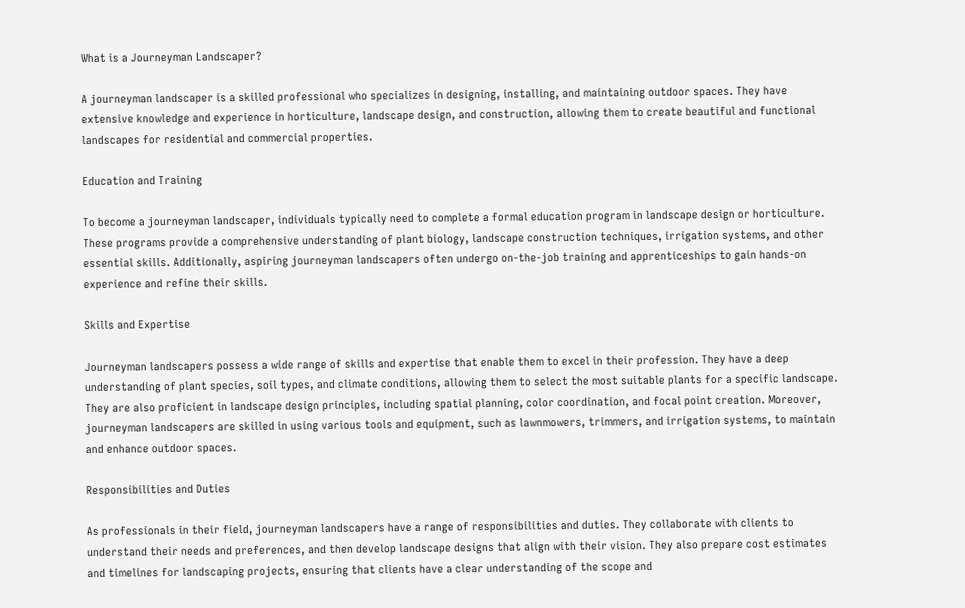What is a Journeyman Landscaper?

A journeyman landscaper is a skilled professional who specializes in designing, installing, and maintaining outdoor spaces. They have extensive knowledge and experience in horticulture, landscape design, and construction, allowing them to create beautiful and functional landscapes for residential and commercial properties.

Education and Training

To become a journeyman landscaper, individuals typically need to complete a formal education program in landscape design or horticulture. These programs provide a comprehensive understanding of plant biology, landscape construction techniques, irrigation systems, and other essential skills. Additionally, aspiring journeyman landscapers often undergo on-the-job training and apprenticeships to gain hands-on experience and refine their skills.

Skills and Expertise

Journeyman landscapers possess a wide range of skills and expertise that enable them to excel in their profession. They have a deep understanding of plant species, soil types, and climate conditions, allowing them to select the most suitable plants for a specific landscape. They are also proficient in landscape design principles, including spatial planning, color coordination, and focal point creation. Moreover, journeyman landscapers are skilled in using various tools and equipment, such as lawnmowers, trimmers, and irrigation systems, to maintain and enhance outdoor spaces.

Responsibilities and Duties

As professionals in their field, journeyman landscapers have a range of responsibilities and duties. They collaborate with clients to understand their needs and preferences, and then develop landscape designs that align with their vision. They also prepare cost estimates and timelines for landscaping projects, ensuring that clients have a clear understanding of the scope and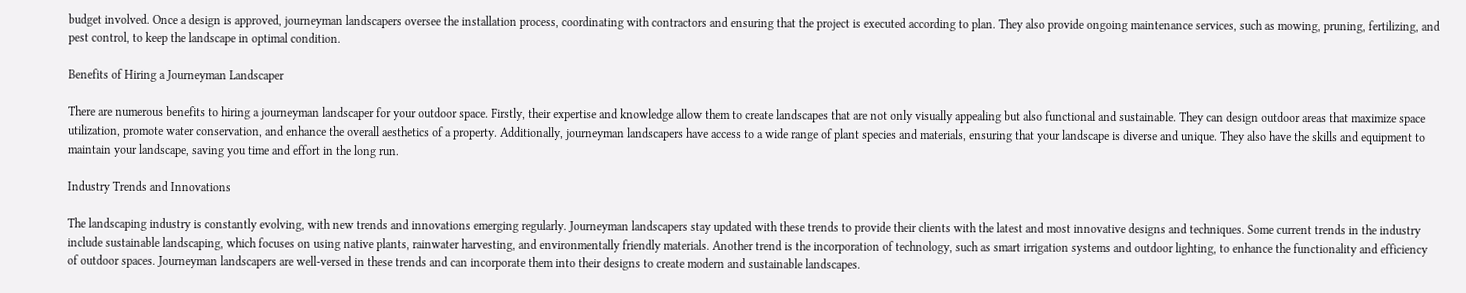budget involved. Once a design is approved, journeyman landscapers oversee the installation process, coordinating with contractors and ensuring that the project is executed according to plan. They also provide ongoing maintenance services, such as mowing, pruning, fertilizing, and pest control, to keep the landscape in optimal condition.

Benefits of Hiring a Journeyman Landscaper

There are numerous benefits to hiring a journeyman landscaper for your outdoor space. Firstly, their expertise and knowledge allow them to create landscapes that are not only visually appealing but also functional and sustainable. They can design outdoor areas that maximize space utilization, promote water conservation, and enhance the overall aesthetics of a property. Additionally, journeyman landscapers have access to a wide range of plant species and materials, ensuring that your landscape is diverse and unique. They also have the skills and equipment to maintain your landscape, saving you time and effort in the long run.

Industry Trends and Innovations

The landscaping industry is constantly evolving, with new trends and innovations emerging regularly. Journeyman landscapers stay updated with these trends to provide their clients with the latest and most innovative designs and techniques. Some current trends in the industry include sustainable landscaping, which focuses on using native plants, rainwater harvesting, and environmentally friendly materials. Another trend is the incorporation of technology, such as smart irrigation systems and outdoor lighting, to enhance the functionality and efficiency of outdoor spaces. Journeyman landscapers are well-versed in these trends and can incorporate them into their designs to create modern and sustainable landscapes.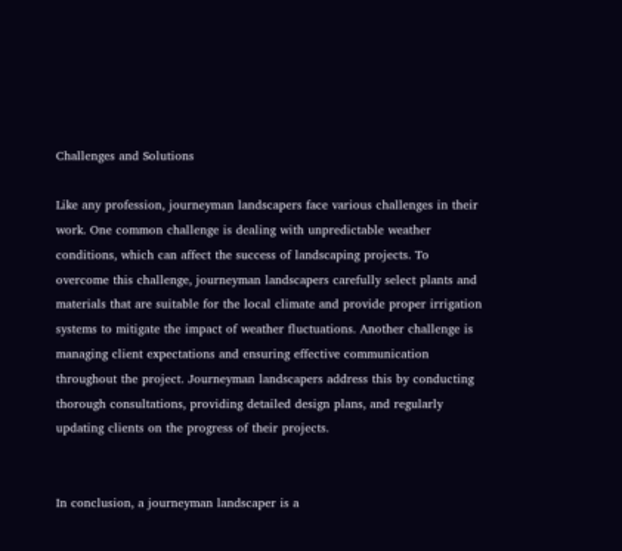Challenges and Solutions

Like any profession, journeyman landscapers face various challenges in their work. One common challenge is dealing with unpredictable weather conditions, which can affect the success of landscaping projects. To overcome this challenge, journeyman landscapers carefully select plants and materials that are suitable for the local climate and provide proper irrigation systems to mitigate the impact of weather fluctuations. Another challenge is managing client expectations and ensuring effective communication throughout the project. Journeyman landscapers address this by conducting thorough consultations, providing detailed design plans, and regularly updating clients on the progress of their projects.


In conclusion, a journeyman landscaper is a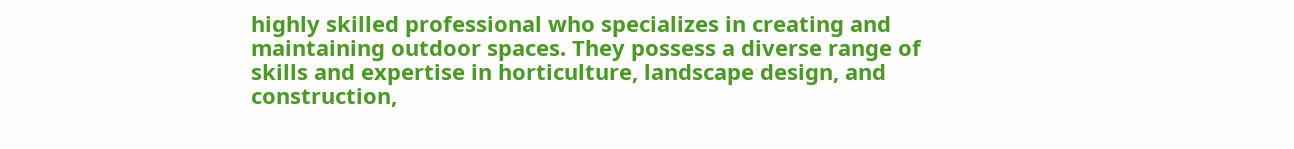highly skilled professional who specializes in creating and maintaining outdoor spaces. They possess a diverse range of skills and expertise in horticulture, landscape design, and construction,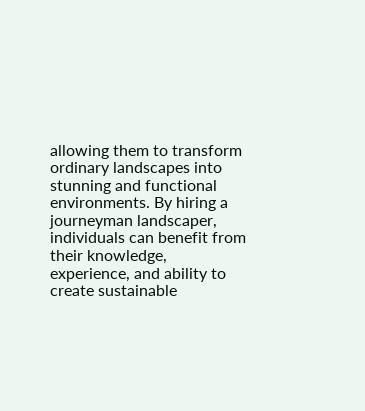allowing them to transform ordinary landscapes into stunning and functional environments. By hiring a journeyman landscaper, individuals can benefit from their knowledge, experience, and ability to create sustainable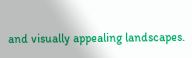and visually appealing landscapes.